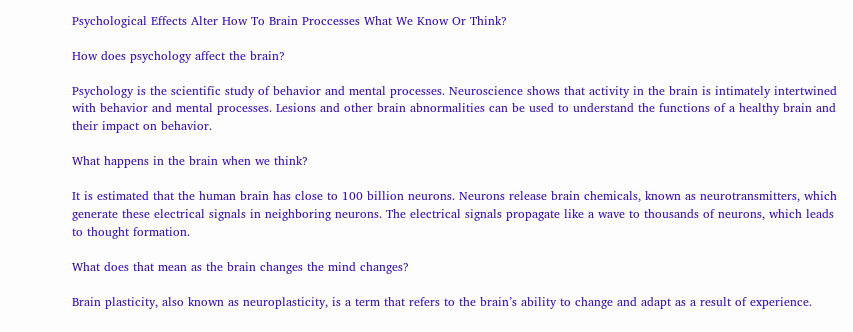Psychological Effects Alter How To Brain Proccesses What We Know Or Think?

How does psychology affect the brain?

Psychology is the scientific study of behavior and mental processes. Neuroscience shows that activity in the brain is intimately intertwined with behavior and mental processes. Lesions and other brain abnormalities can be used to understand the functions of a healthy brain and their impact on behavior.

What happens in the brain when we think?

It is estimated that the human brain has close to 100 billion neurons. Neurons release brain chemicals, known as neurotransmitters, which generate these electrical signals in neighboring neurons. The electrical signals propagate like a wave to thousands of neurons, which leads to thought formation.

What does that mean as the brain changes the mind changes?

Brain plasticity, also known as neuroplasticity, is a term that refers to the brain’s ability to change and adapt as a result of experience.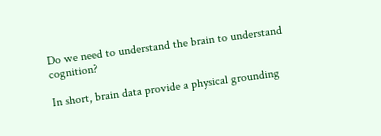Do we need to understand the brain to understand cognition?

In short, brain data provide a physical grounding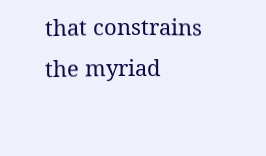that constrains the myriad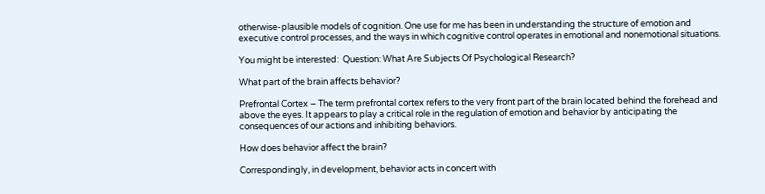otherwise-plausible models of cognition. One use for me has been in understanding the structure of emotion and executive control processes, and the ways in which cognitive control operates in emotional and nonemotional situations.

You might be interested:  Question: What Are Subjects Of Psychological Research?

What part of the brain affects behavior?

Prefrontal Cortex – The term prefrontal cortex refers to the very front part of the brain located behind the forehead and above the eyes. It appears to play a critical role in the regulation of emotion and behavior by anticipating the consequences of our actions and inhibiting behaviors.

How does behavior affect the brain?

Correspondingly, in development, behavior acts in concert with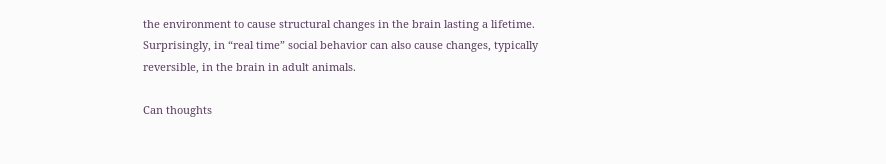the environment to cause structural changes in the brain lasting a lifetime. Surprisingly, in “real time” social behavior can also cause changes, typically reversible, in the brain in adult animals.

Can thoughts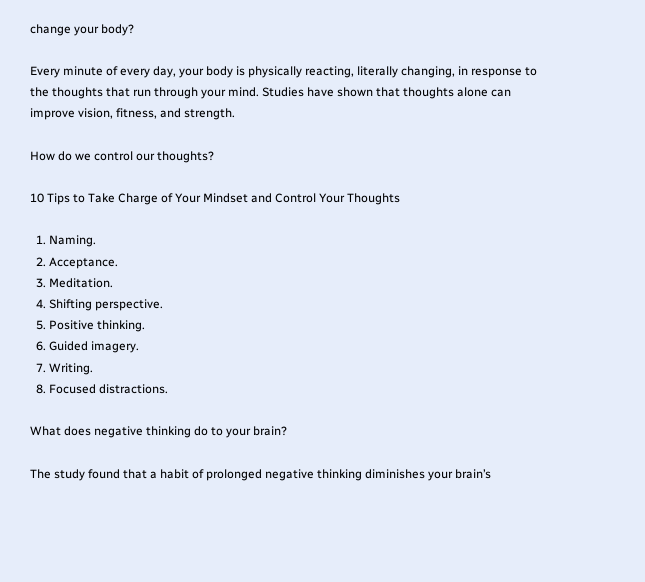change your body?

Every minute of every day, your body is physically reacting, literally changing, in response to the thoughts that run through your mind. Studies have shown that thoughts alone can improve vision, fitness, and strength.

How do we control our thoughts?

10 Tips to Take Charge of Your Mindset and Control Your Thoughts

  1. Naming.
  2. Acceptance.
  3. Meditation.
  4. Shifting perspective.
  5. Positive thinking.
  6. Guided imagery.
  7. Writing.
  8. Focused distractions.

What does negative thinking do to your brain?

The study found that a habit of prolonged negative thinking diminishes your brain’s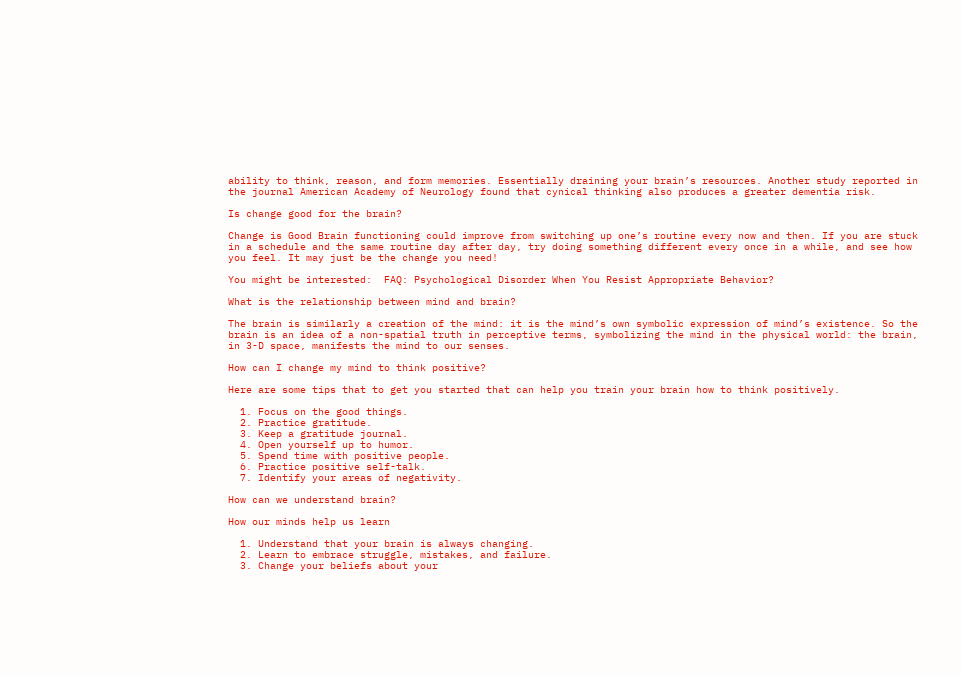ability to think, reason, and form memories. Essentially draining your brain’s resources. Another study reported in the journal American Academy of Neurology found that cynical thinking also produces a greater dementia risk.

Is change good for the brain?

Change is Good Brain functioning could improve from switching up one’s routine every now and then. If you are stuck in a schedule and the same routine day after day, try doing something different every once in a while, and see how you feel. It may just be the change you need!

You might be interested:  FAQ: Psychological Disorder When You Resist Appropriate Behavior?

What is the relationship between mind and brain?

The brain is similarly a creation of the mind: it is the mind’s own symbolic expression of mind’s existence. So the brain is an idea of a non-spatial truth in perceptive terms, symbolizing the mind in the physical world: the brain, in 3-D space, manifests the mind to our senses.

How can I change my mind to think positive?

Here are some tips that to get you started that can help you train your brain how to think positively.

  1. Focus on the good things.
  2. Practice gratitude.
  3. Keep a gratitude journal.
  4. Open yourself up to humor.
  5. Spend time with positive people.
  6. Practice positive self-talk.
  7. Identify your areas of negativity.

How can we understand brain?

How our minds help us learn

  1. Understand that your brain is always changing.
  2. Learn to embrace struggle, mistakes, and failure.
  3. Change your beliefs about your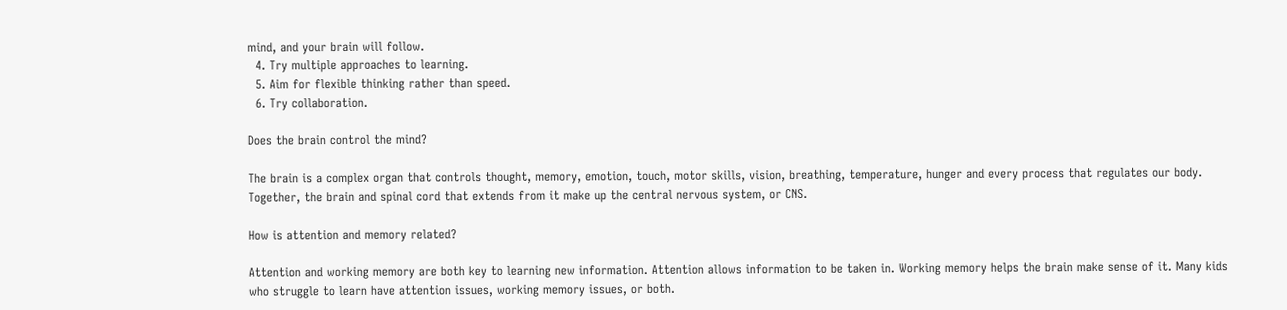mind, and your brain will follow.
  4. Try multiple approaches to learning.
  5. Aim for flexible thinking rather than speed.
  6. Try collaboration.

Does the brain control the mind?

The brain is a complex organ that controls thought, memory, emotion, touch, motor skills, vision, breathing, temperature, hunger and every process that regulates our body. Together, the brain and spinal cord that extends from it make up the central nervous system, or CNS.

How is attention and memory related?

Attention and working memory are both key to learning new information. Attention allows information to be taken in. Working memory helps the brain make sense of it. Many kids who struggle to learn have attention issues, working memory issues, or both.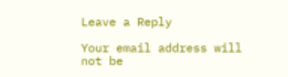Leave a Reply

Your email address will not be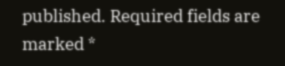published. Required fields are marked *